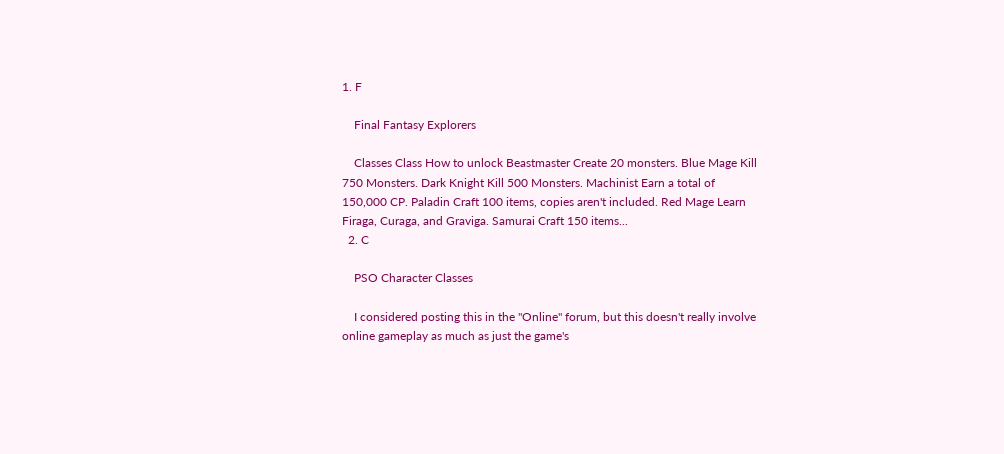1. F

    Final Fantasy Explorers

    Classes Class How to unlock Beastmaster Create 20 monsters. Blue Mage Kill 750 Monsters. Dark Knight Kill 500 Monsters. Machinist Earn a total of 150,000 CP. Paladin Craft 100 items, copies aren't included. Red Mage Learn Firaga, Curaga, and Graviga. Samurai Craft 150 items...
  2. C

    PSO Character Classes

    I considered posting this in the "Online" forum, but this doesn't really involve online gameplay as much as just the game's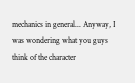mechanics in general... Anyway, I was wondering what you guys think of the character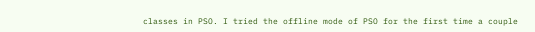classes in PSO. I tried the offline mode of PSO for the first time a couple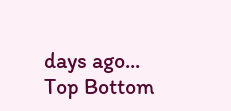days ago...
Top Bottom